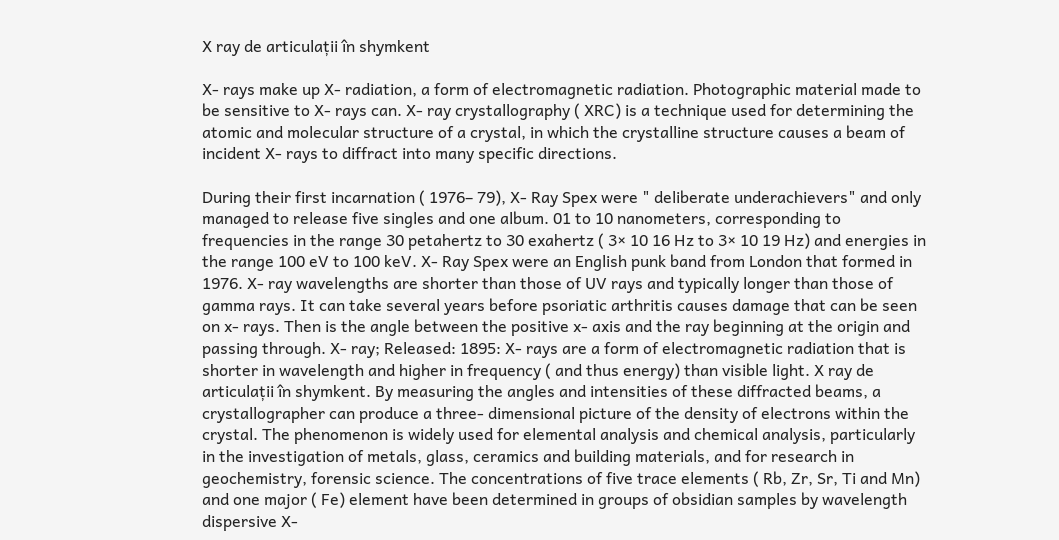X ray de articulații în shymkent

X- rays make up X- radiation, a form of electromagnetic radiation. Photographic material made to be sensitive to X- rays can. X- ray crystallography ( XRC) is a technique used for determining the atomic and molecular structure of a crystal, in which the crystalline structure causes a beam of incident X- rays to diffract into many specific directions.

During their first incarnation ( 1976– 79), X- Ray Spex were " deliberate underachievers" and only managed to release five singles and one album. 01 to 10 nanometers, corresponding to frequencies in the range 30 petahertz to 30 exahertz ( 3× 10 16 Hz to 3× 10 19 Hz) and energies in the range 100 eV to 100 keV. X- Ray Spex were an English punk band from London that formed in 1976. X- ray wavelengths are shorter than those of UV rays and typically longer than those of gamma rays. It can take several years before psoriatic arthritis causes damage that can be seen on x- rays. Then is the angle between the positive x- axis and the ray beginning at the origin and passing through. X- ray; Released: 1895: X- rays are a form of electromagnetic radiation that is shorter in wavelength and higher in frequency ( and thus energy) than visible light. X ray de articulații în shymkent. By measuring the angles and intensities of these diffracted beams, a crystallographer can produce a three- dimensional picture of the density of electrons within the crystal. The phenomenon is widely used for elemental analysis and chemical analysis, particularly in the investigation of metals, glass, ceramics and building materials, and for research in geochemistry, forensic science. The concentrations of five trace elements ( Rb, Zr, Sr, Ti and Mn) and one major ( Fe) element have been determined in groups of obsidian samples by wavelength dispersive X-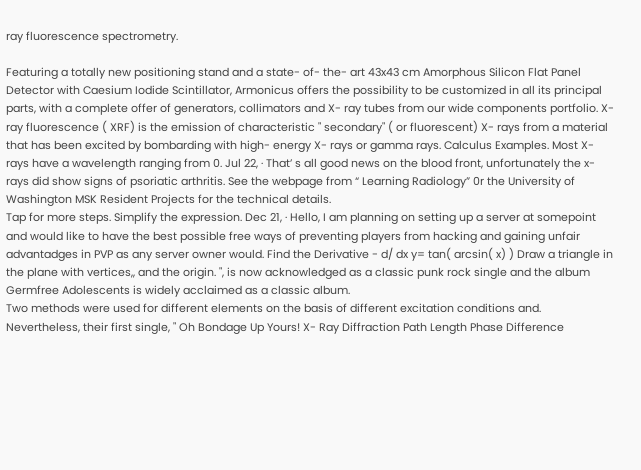ray fluorescence spectrometry.

Featuring a totally new positioning stand and a state- of- the- art 43x43 cm Amorphous Silicon Flat Panel Detector with Caesium Iodide Scintillator, Armonicus offers the possibility to be customized in all its principal parts, with a complete offer of generators, collimators and X- ray tubes from our wide components portfolio. X- ray fluorescence ( XRF) is the emission of characteristic " secondary" ( or fluorescent) X- rays from a material that has been excited by bombarding with high- energy X- rays or gamma rays. Calculus Examples. Most X- rays have a wavelength ranging from 0. Jul 22, · That’ s all good news on the blood front, unfortunately the x- rays did show signs of psoriatic arthritis. See the webpage from “ Learning Radiology” 0r the University of Washington MSK Resident Projects for the technical details.
Tap for more steps. Simplify the expression. Dec 21, · Hello, I am planning on setting up a server at somepoint and would like to have the best possible free ways of preventing players from hacking and gaining unfair advantadges in PVP as any server owner would. Find the Derivative - d/ dx y= tan( arcsin( x) ) Draw a triangle in the plane with vertices,, and the origin. ", is now acknowledged as a classic punk rock single and the album Germfree Adolescents is widely acclaimed as a classic album.
Two methods were used for different elements on the basis of different excitation conditions and. Nevertheless, their first single, " Oh Bondage Up Yours! X- Ray Diffraction Path Length Phase Difference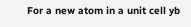For a new atom in a unit cell yb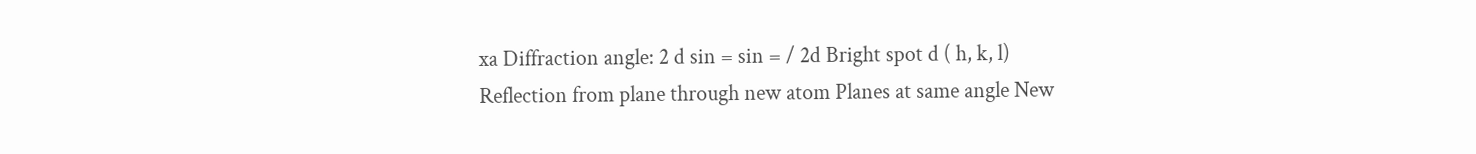xa Diffraction angle: 2 d sin = sin = / 2d Bright spot d ( h, k, l) Reflection from plane through new atom Planes at same angle New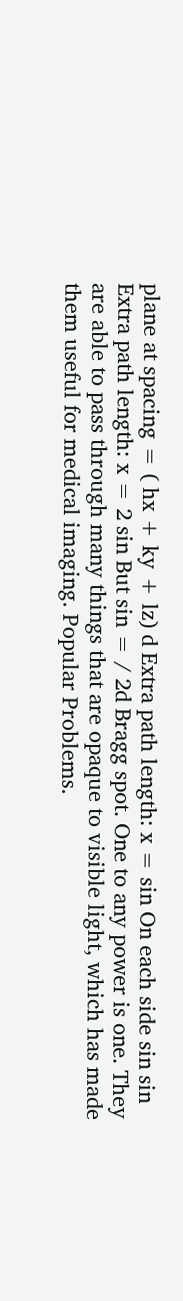plane at spacing = ( hx + ky + lz) d Extra path length: x = sin On each side sin sin Extra path length: x = 2 sin But sin = / 2d Bragg spot. One to any power is one. They are able to pass through many things that are opaque to visible light, which has made them useful for medical imaging. Popular Problems.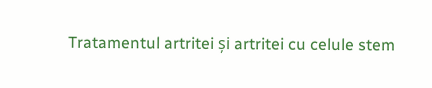Tratamentul artritei și artritei cu celule stem